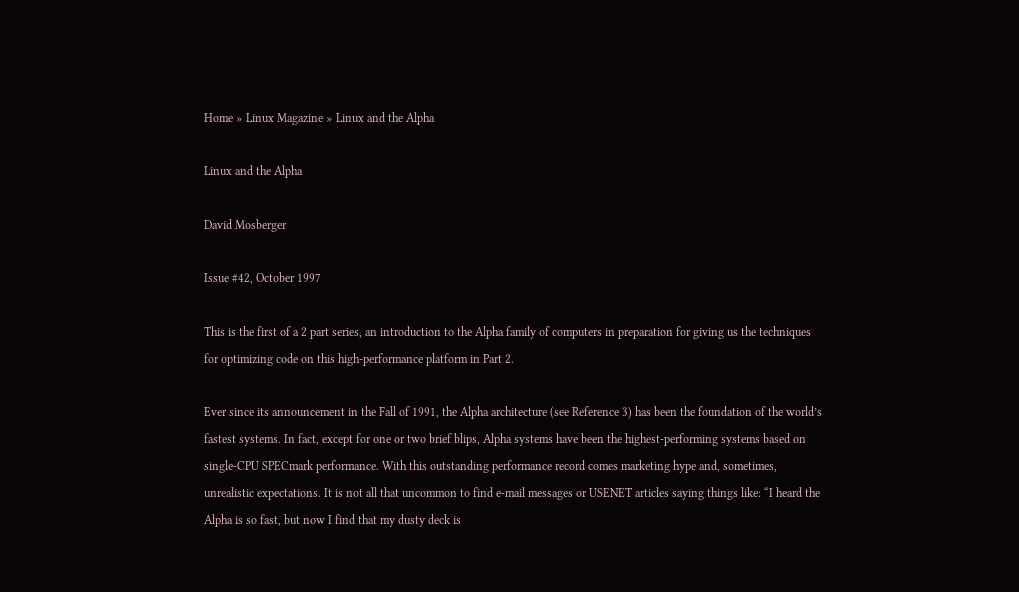Home » Linux Magazine » Linux and the Alpha

Linux and the Alpha

David Mosberger

Issue #42, October 1997

This is the first of a 2 part series, an introduction to the Alpha family of computers in preparation for giving us the techniques for optimizing code on this high-performance platform in Part 2.

Ever since its announcement in the Fall of 1991, the Alpha architecture (see Reference 3) has been the foundation of the world’s fastest systems. In fact, except for one or two brief blips, Alpha systems have been the highest-performing systems based on single-CPU SPECmark performance. With this outstanding performance record comes marketing hype and, sometimes, unrealistic expectations. It is not all that uncommon to find e-mail messages or USENET articles saying things like: “I heard the Alpha is so fast, but now I find that my dusty deck is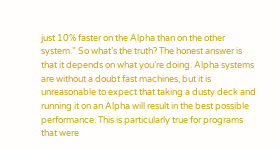just 10% faster on the Alpha than on the other system.” So what’s the truth? The honest answer is that it depends on what you’re doing. Alpha systems are without a doubt fast machines, but it is unreasonable to expect that taking a dusty deck and running it on an Alpha will result in the best possible performance. This is particularly true for programs that were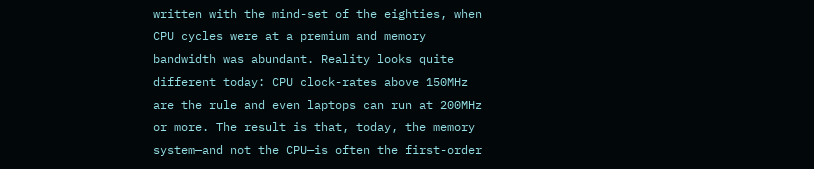written with the mind-set of the eighties, when CPU cycles were at a premium and memory bandwidth was abundant. Reality looks quite different today: CPU clock-rates above 150MHz are the rule and even laptops can run at 200MHz or more. The result is that, today, the memory system—and not the CPU—is often the first-order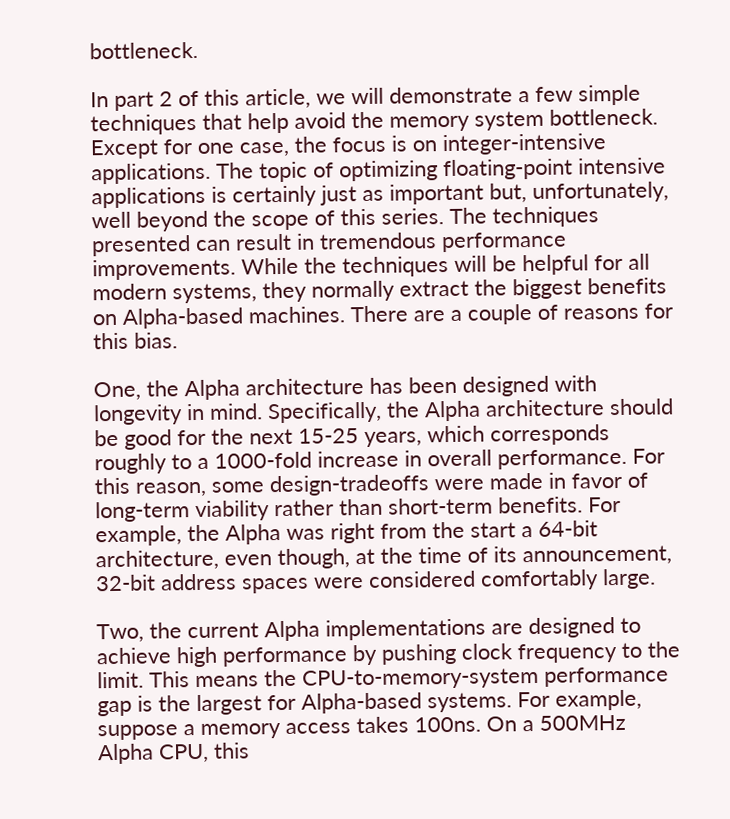bottleneck.

In part 2 of this article, we will demonstrate a few simple techniques that help avoid the memory system bottleneck. Except for one case, the focus is on integer-intensive applications. The topic of optimizing floating-point intensive applications is certainly just as important but, unfortunately, well beyond the scope of this series. The techniques presented can result in tremendous performance improvements. While the techniques will be helpful for all modern systems, they normally extract the biggest benefits on Alpha-based machines. There are a couple of reasons for this bias.

One, the Alpha architecture has been designed with longevity in mind. Specifically, the Alpha architecture should be good for the next 15-25 years, which corresponds roughly to a 1000-fold increase in overall performance. For this reason, some design-tradeoffs were made in favor of long-term viability rather than short-term benefits. For example, the Alpha was right from the start a 64-bit architecture, even though, at the time of its announcement, 32-bit address spaces were considered comfortably large.

Two, the current Alpha implementations are designed to achieve high performance by pushing clock frequency to the limit. This means the CPU-to-memory-system performance gap is the largest for Alpha-based systems. For example, suppose a memory access takes 100ns. On a 500MHz Alpha CPU, this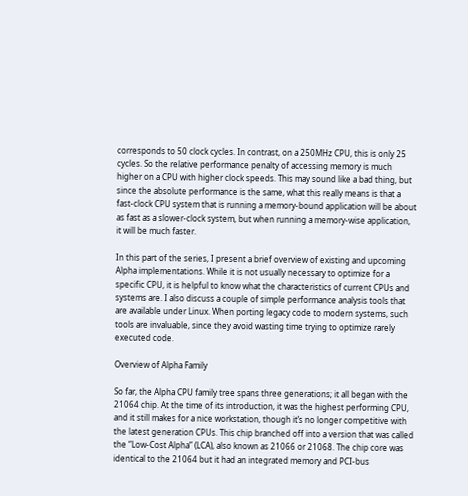corresponds to 50 clock cycles. In contrast, on a 250MHz CPU, this is only 25 cycles. So the relative performance penalty of accessing memory is much higher on a CPU with higher clock speeds. This may sound like a bad thing, but since the absolute performance is the same, what this really means is that a fast-clock CPU system that is running a memory-bound application will be about as fast as a slower-clock system, but when running a memory-wise application, it will be much faster.

In this part of the series, I present a brief overview of existing and upcoming Alpha implementations. While it is not usually necessary to optimize for a specific CPU, it is helpful to know what the characteristics of current CPUs and systems are. I also discuss a couple of simple performance analysis tools that are available under Linux. When porting legacy code to modern systems, such tools are invaluable, since they avoid wasting time trying to optimize rarely executed code.

Overview of Alpha Family

So far, the Alpha CPU family tree spans three generations; it all began with the 21064 chip. At the time of its introduction, it was the highest performing CPU, and it still makes for a nice workstation, though it’s no longer competitive with the latest generation CPUs. This chip branched off into a version that was called the “Low-Cost Alpha” (LCA), also known as 21066 or 21068. The chip core was identical to the 21064 but it had an integrated memory and PCI-bus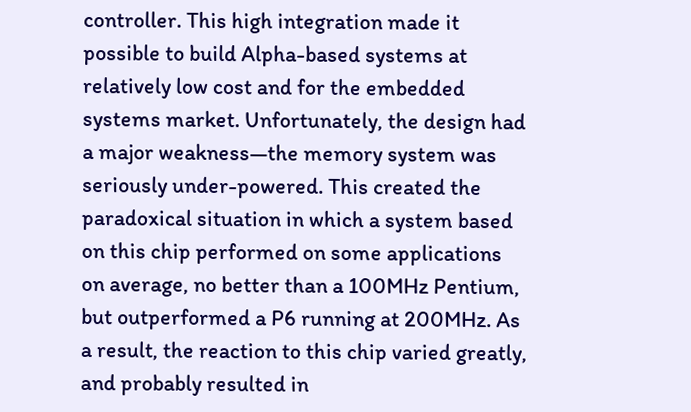controller. This high integration made it possible to build Alpha-based systems at relatively low cost and for the embedded systems market. Unfortunately, the design had a major weakness—the memory system was seriously under-powered. This created the paradoxical situation in which a system based on this chip performed on some applications on average, no better than a 100MHz Pentium, but outperformed a P6 running at 200MHz. As a result, the reaction to this chip varied greatly, and probably resulted in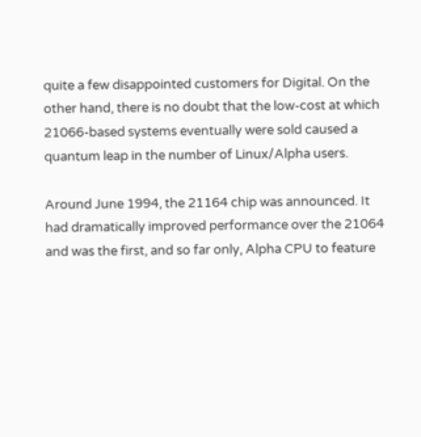quite a few disappointed customers for Digital. On the other hand, there is no doubt that the low-cost at which 21066-based systems eventually were sold caused a quantum leap in the number of Linux/Alpha users.

Around June 1994, the 21164 chip was announced. It had dramatically improved performance over the 21064 and was the first, and so far only, Alpha CPU to feature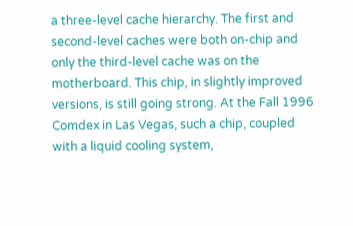a three-level cache hierarchy. The first and second-level caches were both on-chip and only the third-level cache was on the motherboard. This chip, in slightly improved versions, is still going strong. At the Fall 1996 Comdex in Las Vegas, such a chip, coupled with a liquid cooling system,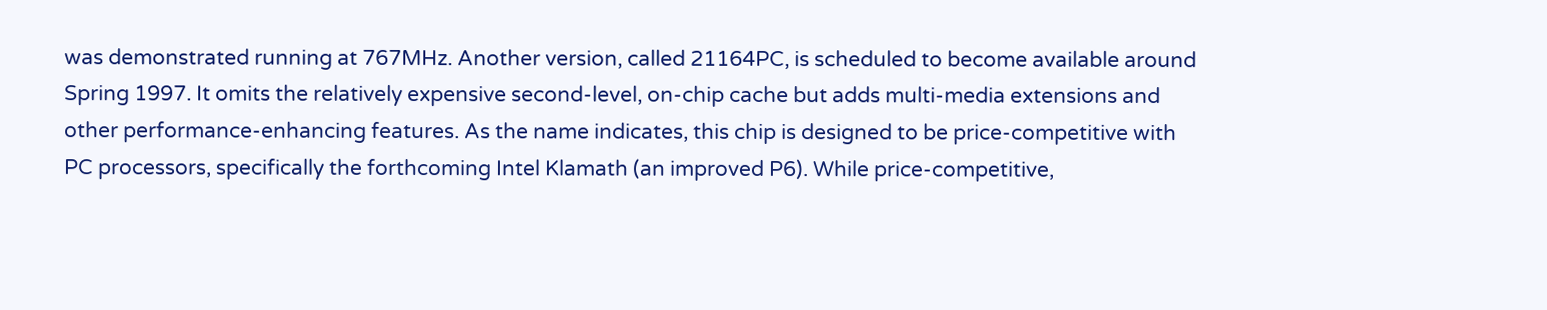was demonstrated running at 767MHz. Another version, called 21164PC, is scheduled to become available around Spring 1997. It omits the relatively expensive second-level, on-chip cache but adds multi-media extensions and other performance-enhancing features. As the name indicates, this chip is designed to be price-competitive with PC processors, specifically the forthcoming Intel Klamath (an improved P6). While price-competitive,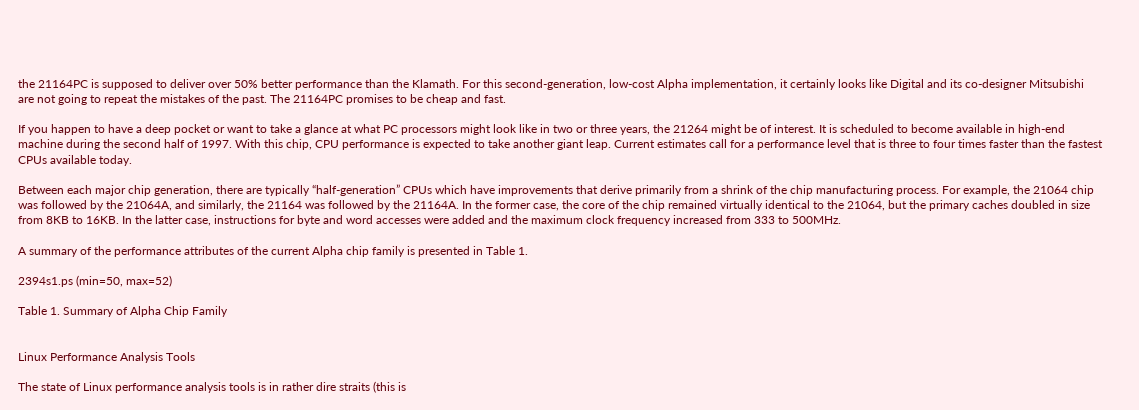the 21164PC is supposed to deliver over 50% better performance than the Klamath. For this second-generation, low-cost Alpha implementation, it certainly looks like Digital and its co-designer Mitsubishi are not going to repeat the mistakes of the past. The 21164PC promises to be cheap and fast.

If you happen to have a deep pocket or want to take a glance at what PC processors might look like in two or three years, the 21264 might be of interest. It is scheduled to become available in high-end machine during the second half of 1997. With this chip, CPU performance is expected to take another giant leap. Current estimates call for a performance level that is three to four times faster than the fastest CPUs available today.

Between each major chip generation, there are typically “half-generation” CPUs which have improvements that derive primarily from a shrink of the chip manufacturing process. For example, the 21064 chip was followed by the 21064A, and similarly, the 21164 was followed by the 21164A. In the former case, the core of the chip remained virtually identical to the 21064, but the primary caches doubled in size from 8KB to 16KB. In the latter case, instructions for byte and word accesses were added and the maximum clock frequency increased from 333 to 500MHz.

A summary of the performance attributes of the current Alpha chip family is presented in Table 1.

2394s1.ps (min=50, max=52)

Table 1. Summary of Alpha Chip Family


Linux Performance Analysis Tools

The state of Linux performance analysis tools is in rather dire straits (this is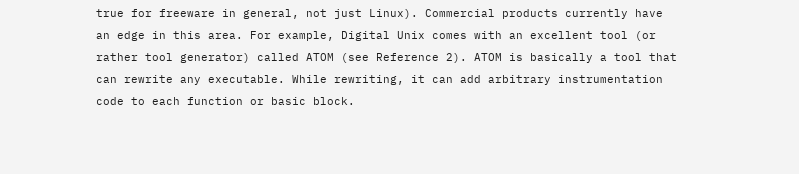true for freeware in general, not just Linux). Commercial products currently have an edge in this area. For example, Digital Unix comes with an excellent tool (or rather tool generator) called ATOM (see Reference 2). ATOM is basically a tool that can rewrite any executable. While rewriting, it can add arbitrary instrumentation code to each function or basic block.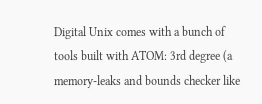Digital Unix comes with a bunch of tools built with ATOM: 3rd degree (a memory-leaks and bounds checker like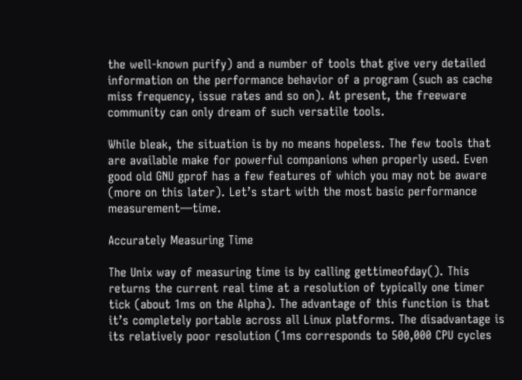the well-known purify) and a number of tools that give very detailed information on the performance behavior of a program (such as cache miss frequency, issue rates and so on). At present, the freeware community can only dream of such versatile tools.

While bleak, the situation is by no means hopeless. The few tools that are available make for powerful companions when properly used. Even good old GNU gprof has a few features of which you may not be aware (more on this later). Let’s start with the most basic performance measurement—time.

Accurately Measuring Time

The Unix way of measuring time is by calling gettimeofday(). This returns the current real time at a resolution of typically one timer tick (about 1ms on the Alpha). The advantage of this function is that it’s completely portable across all Linux platforms. The disadvantage is its relatively poor resolution (1ms corresponds to 500,000 CPU cycles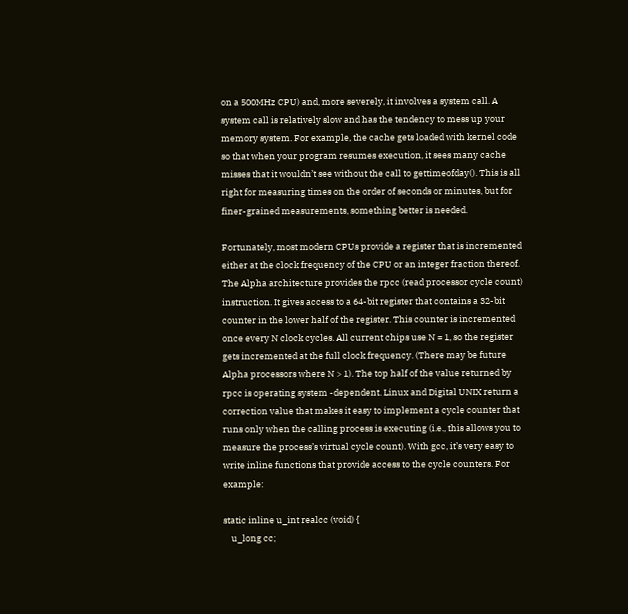on a 500MHz CPU) and, more severely, it involves a system call. A system call is relatively slow and has the tendency to mess up your memory system. For example, the cache gets loaded with kernel code so that when your program resumes execution, it sees many cache misses that it wouldn’t see without the call to gettimeofday(). This is all right for measuring times on the order of seconds or minutes, but for finer-grained measurements, something better is needed.

Fortunately, most modern CPUs provide a register that is incremented either at the clock frequency of the CPU or an integer fraction thereof. The Alpha architecture provides the rpcc (read processor cycle count) instruction. It gives access to a 64-bit register that contains a 32-bit counter in the lower half of the register. This counter is incremented once every N clock cycles. All current chips use N = 1, so the register gets incremented at the full clock frequency. (There may be future Alpha processors where N > 1). The top half of the value returned by rpcc is operating system -dependent. Linux and Digital UNIX return a correction value that makes it easy to implement a cycle counter that runs only when the calling process is executing (i.e., this allows you to measure the process’s virtual cycle count). With gcc, it’s very easy to write inline functions that provide access to the cycle counters. For example:

static inline u_int realcc (void) {
    u_long cc;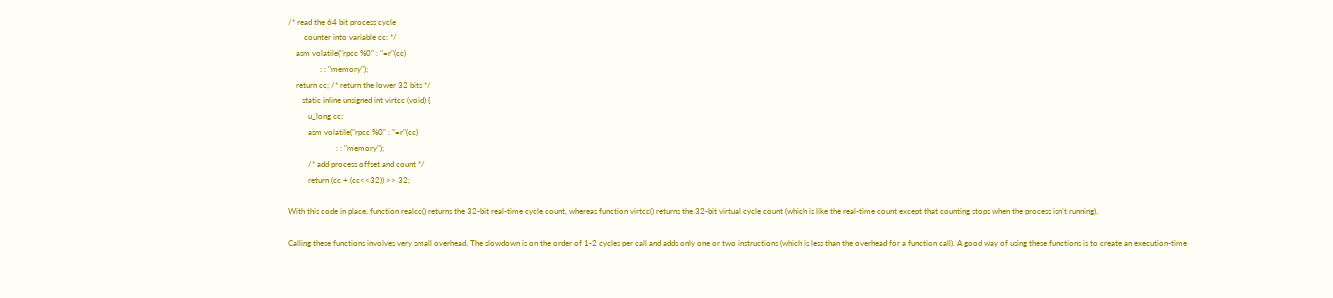/* read the 64 bit process cycle
        counter into variable cc: */
    asm volatile("rpcc %0" : "=r"(cc)
                : : "memory");
    return cc; /* return the lower 32 bits */
       static inline unsigned int virtcc (void) {
          u_long cc;
          asm volatile("rpcc %0" : "=r"(cc)
                        : : "memory");
          /* add process offset and count */
          return (cc + (cc<<32)) >> 32;

With this code in place, function realcc() returns the 32-bit real-time cycle count, whereas function virtcc() returns the 32-bit virtual cycle count (which is like the real-time count except that counting stops when the process isn’t running).

Calling these functions involves very small overhead. The slowdown is on the order of 1-2 cycles per call and adds only one or two instructions (which is less than the overhead for a function call). A good way of using these functions is to create an execution-time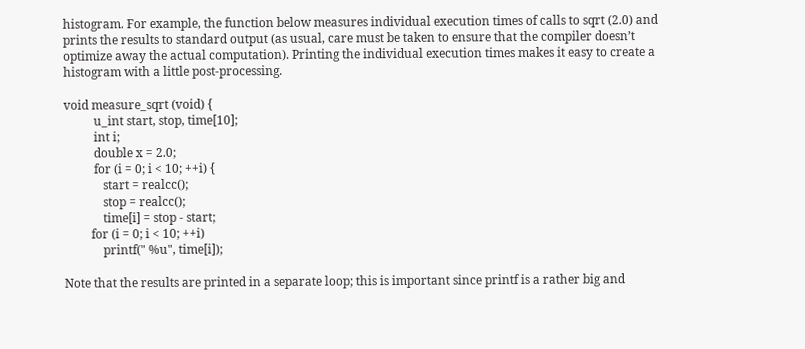histogram. For example, the function below measures individual execution times of calls to sqrt (2.0) and prints the results to standard output (as usual, care must be taken to ensure that the compiler doesn’t optimize away the actual computation). Printing the individual execution times makes it easy to create a histogram with a little post-processing.

void measure_sqrt (void) {
          u_int start, stop, time[10];
          int i;
          double x = 2.0;
          for (i = 0; i < 10; ++i) {
             start = realcc();
             stop = realcc();
             time[i] = stop - start;
         for (i = 0; i < 10; ++i)
             printf(" %u", time[i]);

Note that the results are printed in a separate loop; this is important since printf is a rather big and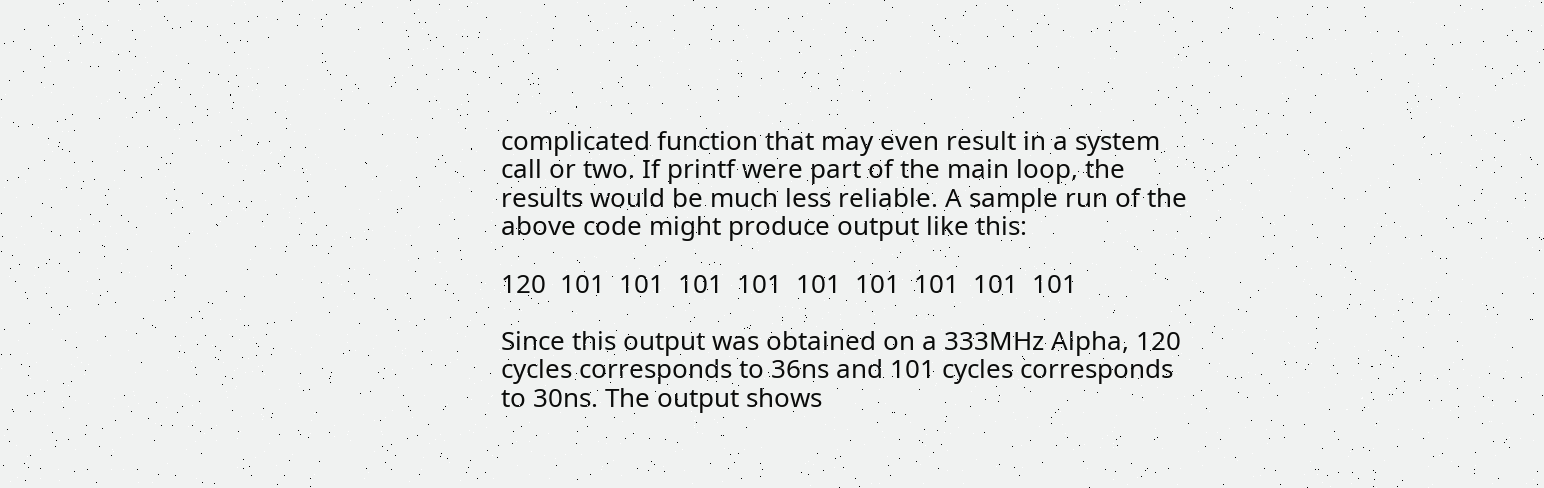complicated function that may even result in a system call or two. If printf were part of the main loop, the results would be much less reliable. A sample run of the above code might produce output like this:

120  101  101  101  101  101  101  101  101  101

Since this output was obtained on a 333MHz Alpha, 120 cycles corresponds to 36ns and 101 cycles corresponds to 30ns. The output shows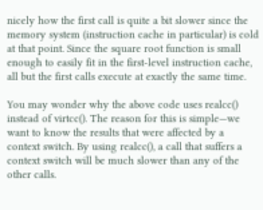nicely how the first call is quite a bit slower since the memory system (instruction cache in particular) is cold at that point. Since the square root function is small enough to easily fit in the first-level instruction cache, all but the first calls execute at exactly the same time.

You may wonder why the above code uses realcc() instead of virtcc(). The reason for this is simple—we want to know the results that were affected by a context switch. By using realcc(), a call that suffers a context switch will be much slower than any of the other calls.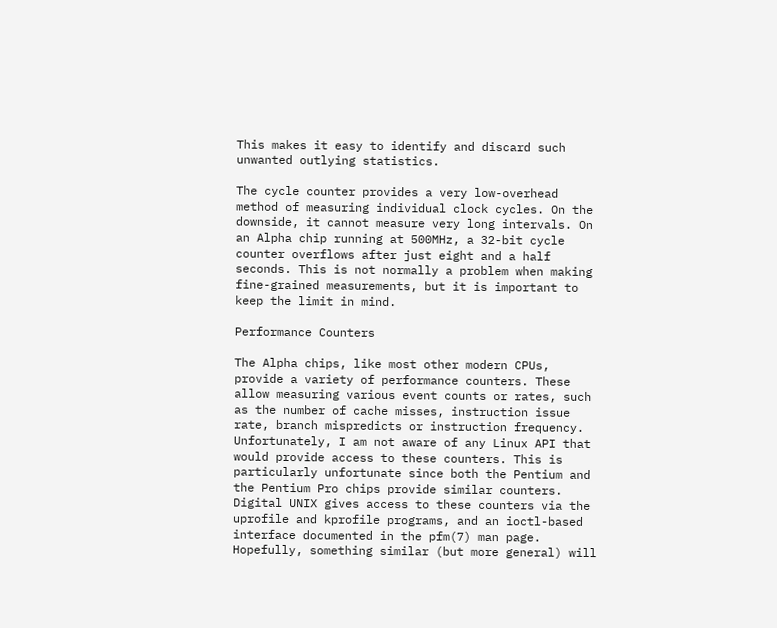This makes it easy to identify and discard such unwanted outlying statistics.

The cycle counter provides a very low-overhead method of measuring individual clock cycles. On the downside, it cannot measure very long intervals. On an Alpha chip running at 500MHz, a 32-bit cycle counter overflows after just eight and a half seconds. This is not normally a problem when making fine-grained measurements, but it is important to keep the limit in mind.

Performance Counters

The Alpha chips, like most other modern CPUs, provide a variety of performance counters. These allow measuring various event counts or rates, such as the number of cache misses, instruction issue rate, branch mispredicts or instruction frequency. Unfortunately, I am not aware of any Linux API that would provide access to these counters. This is particularly unfortunate since both the Pentium and the Pentium Pro chips provide similar counters. Digital UNIX gives access to these counters via the uprofile and kprofile programs, and an ioctl-based interface documented in the pfm(7) man page. Hopefully, something similar (but more general) will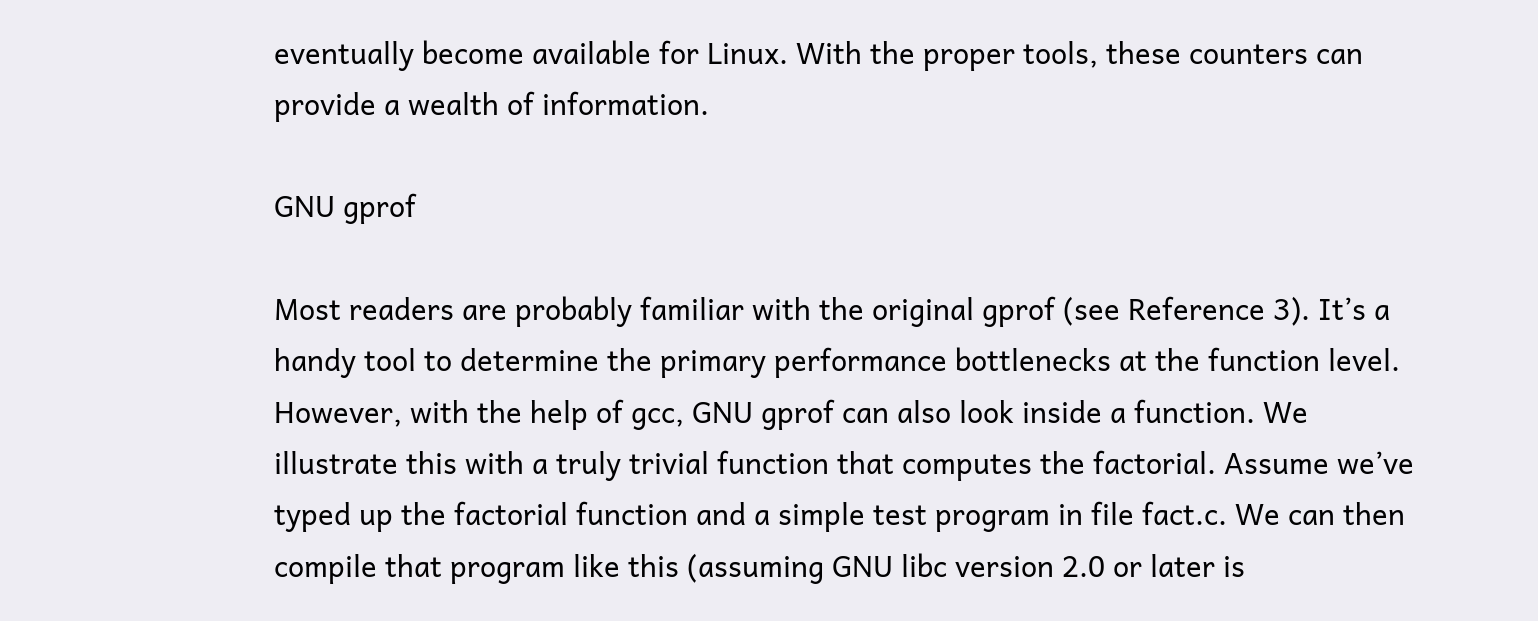eventually become available for Linux. With the proper tools, these counters can provide a wealth of information.

GNU gprof

Most readers are probably familiar with the original gprof (see Reference 3). It’s a handy tool to determine the primary performance bottlenecks at the function level. However, with the help of gcc, GNU gprof can also look inside a function. We illustrate this with a truly trivial function that computes the factorial. Assume we’ve typed up the factorial function and a simple test program in file fact.c. We can then compile that program like this (assuming GNU libc version 2.0 or later is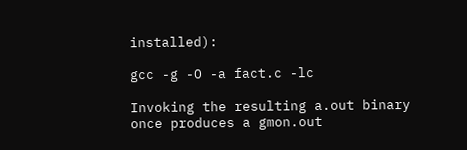installed):

gcc -g -O -a fact.c -lc

Invoking the resulting a.out binary once produces a gmon.out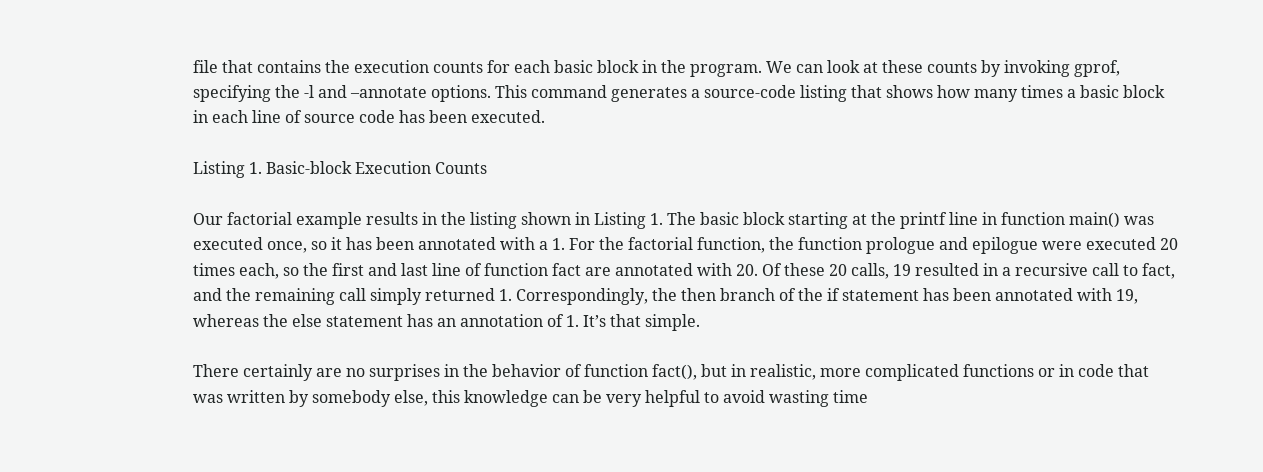file that contains the execution counts for each basic block in the program. We can look at these counts by invoking gprof, specifying the -l and –annotate options. This command generates a source-code listing that shows how many times a basic block in each line of source code has been executed.

Listing 1. Basic-block Execution Counts

Our factorial example results in the listing shown in Listing 1. The basic block starting at the printf line in function main() was executed once, so it has been annotated with a 1. For the factorial function, the function prologue and epilogue were executed 20 times each, so the first and last line of function fact are annotated with 20. Of these 20 calls, 19 resulted in a recursive call to fact, and the remaining call simply returned 1. Correspondingly, the then branch of the if statement has been annotated with 19, whereas the else statement has an annotation of 1. It’s that simple.

There certainly are no surprises in the behavior of function fact(), but in realistic, more complicated functions or in code that was written by somebody else, this knowledge can be very helpful to avoid wasting time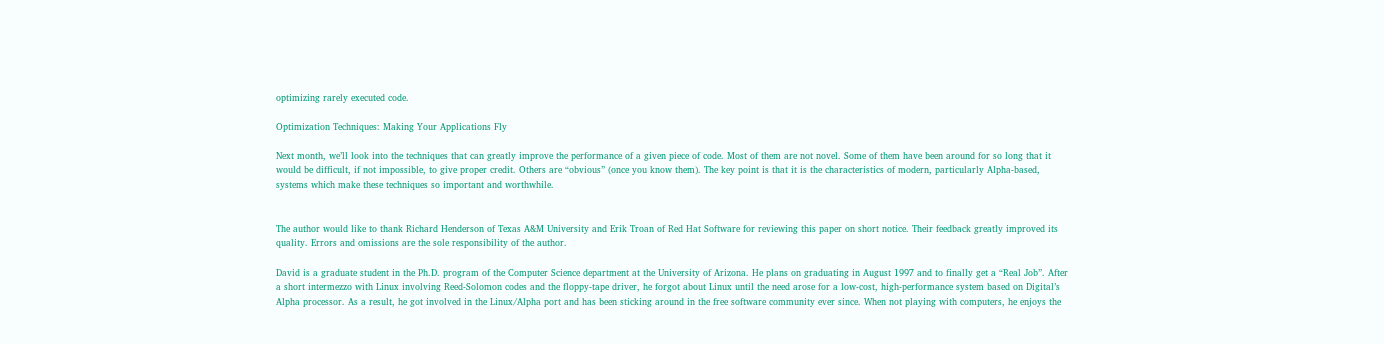optimizing rarely executed code.

Optimization Techniques: Making Your Applications Fly

Next month, we’ll look into the techniques that can greatly improve the performance of a given piece of code. Most of them are not novel. Some of them have been around for so long that it would be difficult, if not impossible, to give proper credit. Others are “obvious” (once you know them). The key point is that it is the characteristics of modern, particularly Alpha-based, systems which make these techniques so important and worthwhile.


The author would like to thank Richard Henderson of Texas A&M University and Erik Troan of Red Hat Software for reviewing this paper on short notice. Their feedback greatly improved its quality. Errors and omissions are the sole responsibility of the author.

David is a graduate student in the Ph.D. program of the Computer Science department at the University of Arizona. He plans on graduating in August 1997 and to finally get a “Real Job”. After a short intermezzo with Linux involving Reed-Solomon codes and the floppy-tape driver, he forgot about Linux until the need arose for a low-cost, high-performance system based on Digital’s Alpha processor. As a result, he got involved in the Linux/Alpha port and has been sticking around in the free software community ever since. When not playing with computers, he enjoys the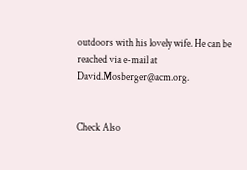outdoors with his lovely wife. He can be reached via e-mail at David.Mosberger@acm.org.


Check Also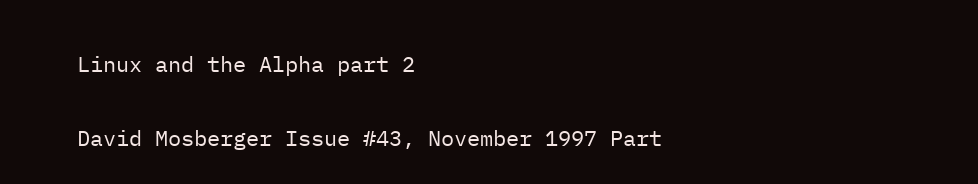Linux and the Alpha part 2

David Mosberger Issue #43, November 1997 Part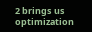2 brings us optimization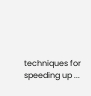techniques for speeding up ...